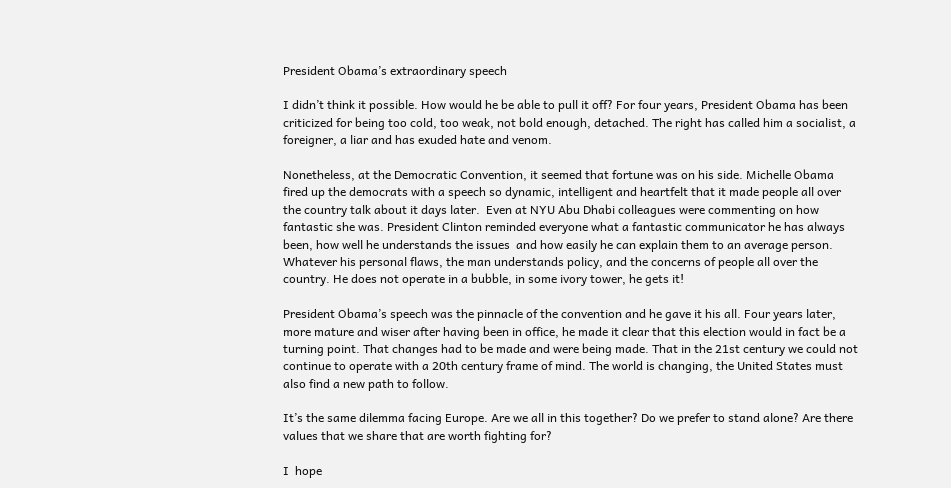President Obama’s extraordinary speech

I didn’t think it possible. How would he be able to pull it off? For four years, President Obama has been criticized for being too cold, too weak, not bold enough, detached. The right has called him a socialist, a foreigner, a liar and has exuded hate and venom.

Nonetheless, at the Democratic Convention, it seemed that fortune was on his side. Michelle Obama fired up the democrats with a speech so dynamic, intelligent and heartfelt that it made people all over the country talk about it days later.  Even at NYU Abu Dhabi colleagues were commenting on how fantastic she was. President Clinton reminded everyone what a fantastic communicator he has always been, how well he understands the issues  and how easily he can explain them to an average person. Whatever his personal flaws, the man understands policy, and the concerns of people all over the country. He does not operate in a bubble, in some ivory tower, he gets it!

President Obama’s speech was the pinnacle of the convention and he gave it his all. Four years later, more mature and wiser after having been in office, he made it clear that this election would in fact be a turning point. That changes had to be made and were being made. That in the 21st century we could not continue to operate with a 20th century frame of mind. The world is changing, the United States must also find a new path to follow.

It’s the same dilemma facing Europe. Are we all in this together? Do we prefer to stand alone? Are there  values that we share that are worth fighting for?

I  hope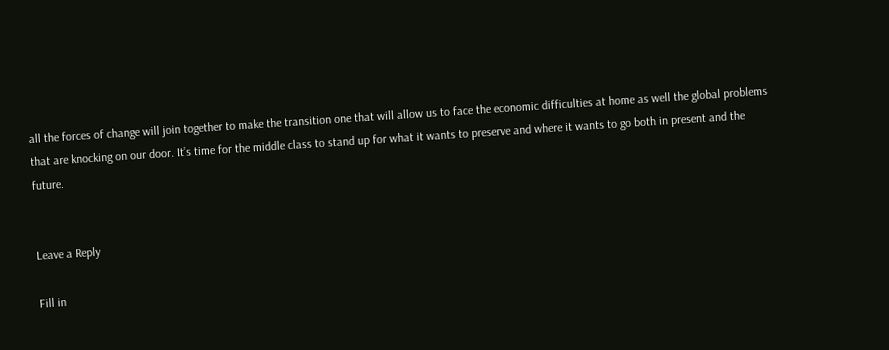all the forces of change will join together to make the transition one that will allow us to face the economic difficulties at home as well the global problems that are knocking on our door. It’s time for the middle class to stand up for what it wants to preserve and where it wants to go both in present and the future.


Leave a Reply

Fill in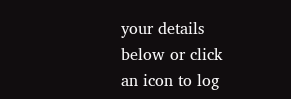your details below or click an icon to log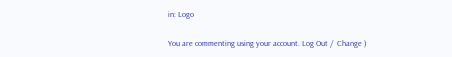in: Logo

You are commenting using your account. Log Out /  Change )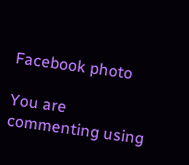Facebook photo

You are commenting using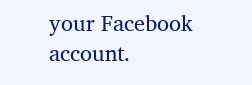your Facebook account.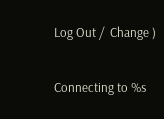Log Out /  Change )

Connecting to %s